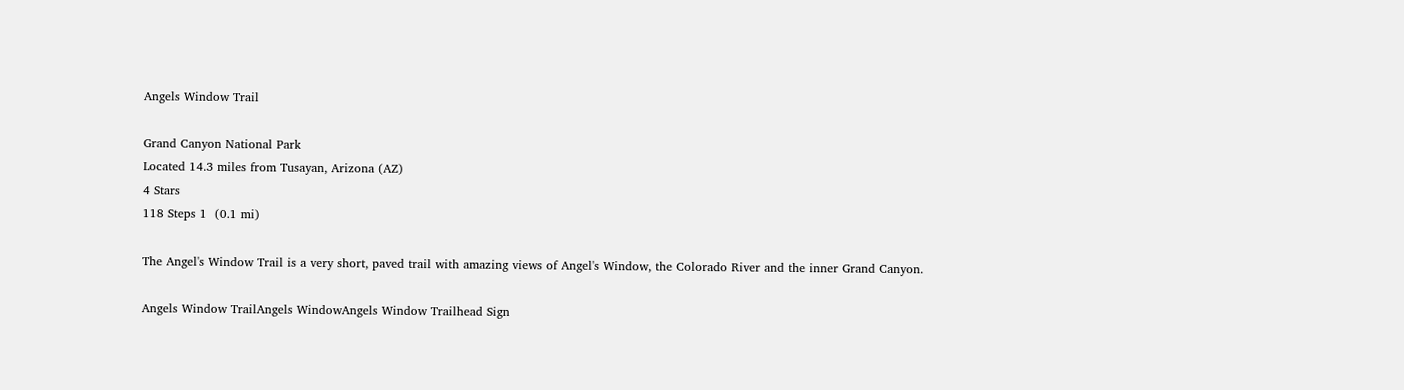Angels Window Trail

Grand Canyon National Park
Located 14.3 miles from Tusayan, Arizona (AZ)
4 Stars
118 Steps 1  (0.1 mi)

The Angel's Window Trail is a very short, paved trail with amazing views of Angel's Window, the Colorado River and the inner Grand Canyon.

Angels Window TrailAngels WindowAngels Window Trailhead Sign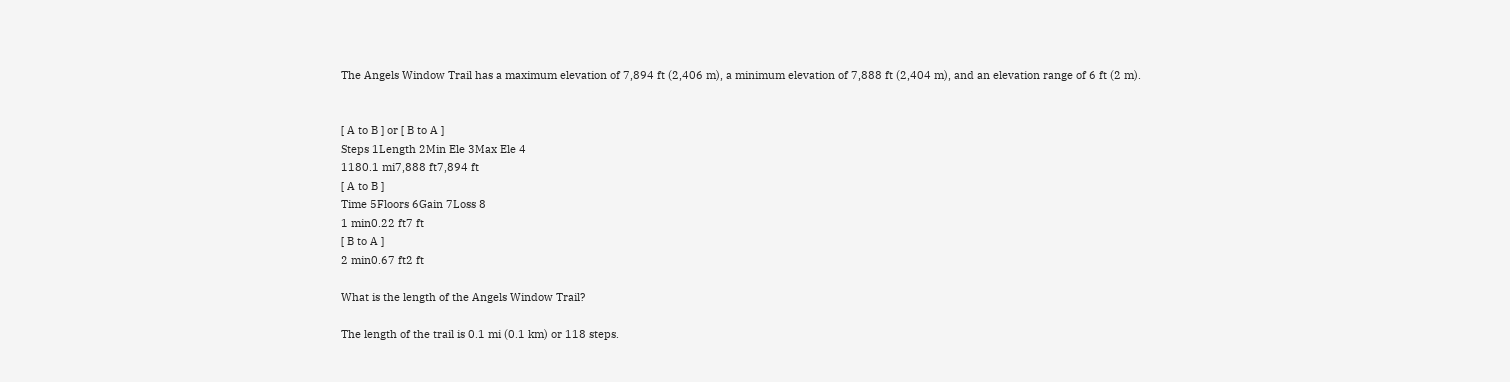The Angels Window Trail has a maximum elevation of 7,894 ft (2,406 m), a minimum elevation of 7,888 ft (2,404 m), and an elevation range of 6 ft (2 m).


[ A to B ] or [ B to A ]
Steps 1Length 2Min Ele 3Max Ele 4
1180.1 mi7,888 ft7,894 ft
[ A to B ]
Time 5Floors 6Gain 7Loss 8
1 min0.22 ft7 ft
[ B to A ]
2 min0.67 ft2 ft

What is the length of the Angels Window Trail?

The length of the trail is 0.1 mi (0.1 km) or 118 steps.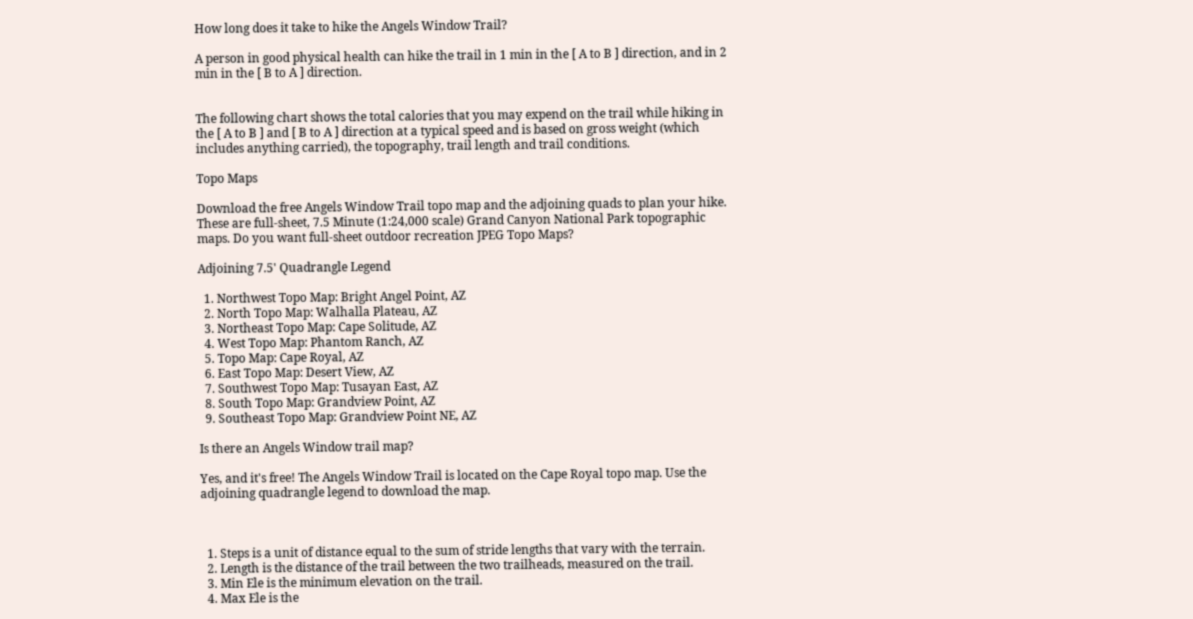How long does it take to hike the Angels Window Trail?

A person in good physical health can hike the trail in 1 min in the [ A to B ] direction, and in 2 min in the [ B to A ] direction.


The following chart shows the total calories that you may expend on the trail while hiking in the [ A to B ] and [ B to A ] direction at a typical speed and is based on gross weight (which includes anything carried), the topography, trail length and trail conditions.

Topo Maps

Download the free Angels Window Trail topo map and the adjoining quads to plan your hike. These are full-sheet, 7.5 Minute (1:24,000 scale) Grand Canyon National Park topographic maps. Do you want full-sheet outdoor recreation JPEG Topo Maps?

Adjoining 7.5' Quadrangle Legend

  1. Northwest Topo Map: Bright Angel Point, AZ
  2. North Topo Map: Walhalla Plateau, AZ
  3. Northeast Topo Map: Cape Solitude, AZ
  4. West Topo Map: Phantom Ranch, AZ
  5. Topo Map: Cape Royal, AZ
  6. East Topo Map: Desert View, AZ
  7. Southwest Topo Map: Tusayan East, AZ
  8. South Topo Map: Grandview Point, AZ
  9. Southeast Topo Map: Grandview Point NE, AZ

Is there an Angels Window trail map?

Yes, and it's free! The Angels Window Trail is located on the Cape Royal topo map. Use the adjoining quadrangle legend to download the map.



  1. Steps is a unit of distance equal to the sum of stride lengths that vary with the terrain.
  2. Length is the distance of the trail between the two trailheads, measured on the trail.
  3. Min Ele is the minimum elevation on the trail.
  4. Max Ele is the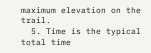maximum elevation on the trail.
  5. Time is the typical total time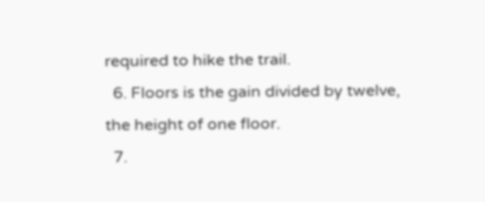required to hike the trail.
  6. Floors is the gain divided by twelve, the height of one floor.
  7.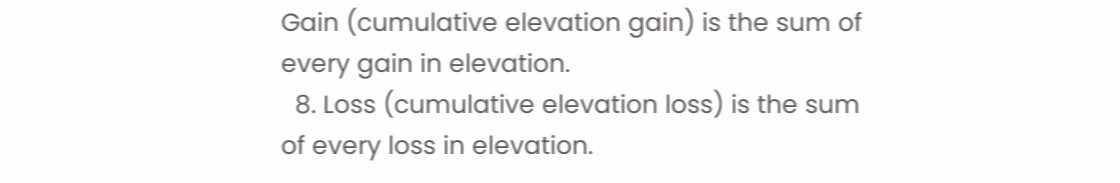Gain (cumulative elevation gain) is the sum of every gain in elevation.
  8. Loss (cumulative elevation loss) is the sum of every loss in elevation.